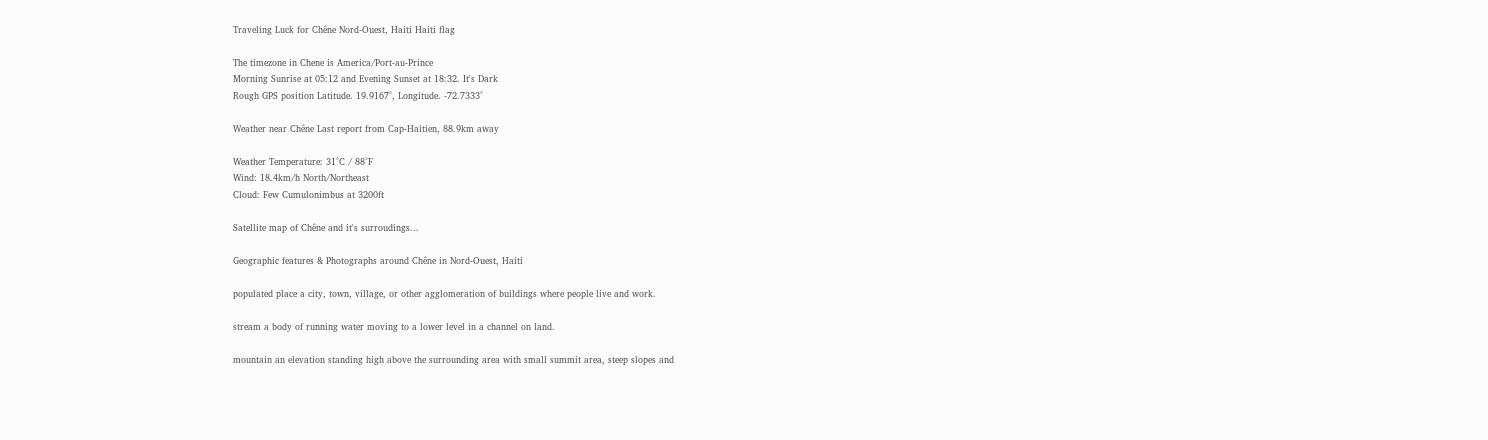Traveling Luck for Chêne Nord-Ouest, Haiti Haiti flag

The timezone in Chene is America/Port-au-Prince
Morning Sunrise at 05:12 and Evening Sunset at 18:32. It's Dark
Rough GPS position Latitude. 19.9167°, Longitude. -72.7333°

Weather near Chêne Last report from Cap-Haitien, 88.9km away

Weather Temperature: 31°C / 88°F
Wind: 18.4km/h North/Northeast
Cloud: Few Cumulonimbus at 3200ft

Satellite map of Chêne and it's surroudings...

Geographic features & Photographs around Chêne in Nord-Ouest, Haiti

populated place a city, town, village, or other agglomeration of buildings where people live and work.

stream a body of running water moving to a lower level in a channel on land.

mountain an elevation standing high above the surrounding area with small summit area, steep slopes and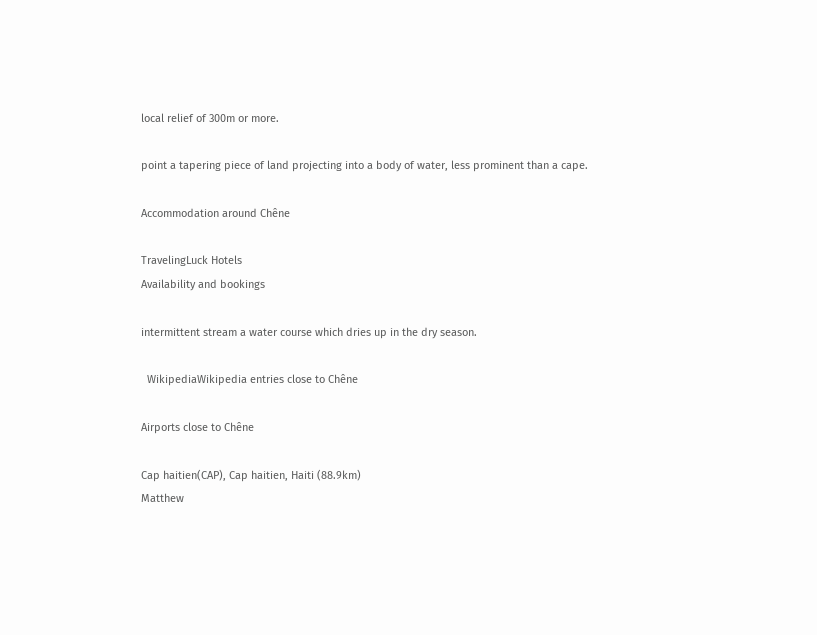local relief of 300m or more.

point a tapering piece of land projecting into a body of water, less prominent than a cape.

Accommodation around Chêne

TravelingLuck Hotels
Availability and bookings

intermittent stream a water course which dries up in the dry season.

  WikipediaWikipedia entries close to Chêne

Airports close to Chêne

Cap haitien(CAP), Cap haitien, Haiti (88.9km)
Matthew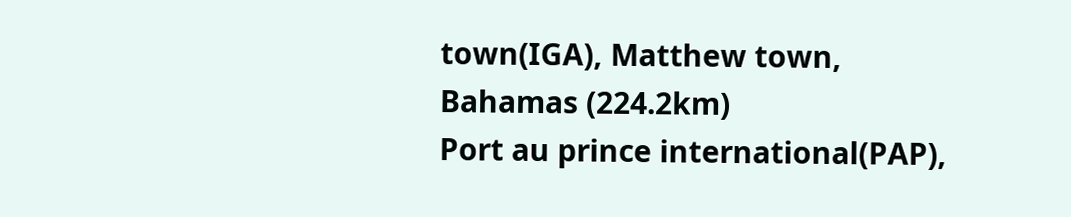town(IGA), Matthew town, Bahamas (224.2km)
Port au prince international(PAP),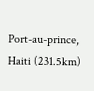Port-au-prince, Haiti (231.5km)